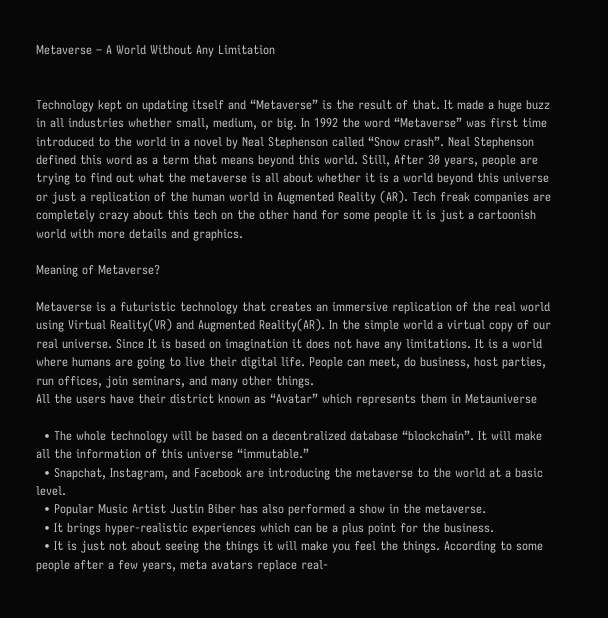Metaverse – A World Without Any Limitation


Technology kept on updating itself and “Metaverse” is the result of that. It made a huge buzz in all industries whether small, medium, or big. In 1992 the word “Metaverse” was first time introduced to the world in a novel by Neal Stephenson called “Snow crash”. Neal Stephenson defined this word as a term that means beyond this world. Still, After 30 years, people are trying to find out what the metaverse is all about whether it is a world beyond this universe or just a replication of the human world in Augmented Reality (AR). Tech freak companies are completely crazy about this tech on the other hand for some people it is just a cartoonish world with more details and graphics.

Meaning of Metaverse?

Metaverse is a futuristic technology that creates an immersive replication of the real world using Virtual Reality(VR) and Augmented Reality(AR). In the simple world a virtual copy of our real universe. Since It is based on imagination it does not have any limitations. It is a world where humans are going to live their digital life. People can meet, do business, host parties, run offices, join seminars, and many other things.
All the users have their district known as “Avatar” which represents them in Metauniverse

  • The whole technology will be based on a decentralized database “blockchain”. It will make all the information of this universe “immutable.”
  • Snapchat, Instagram, and Facebook are introducing the metaverse to the world at a basic level.
  • Popular Music Artist Justin Biber has also performed a show in the metaverse.
  • It brings hyper-realistic experiences which can be a plus point for the business.
  • It is just not about seeing the things it will make you feel the things. According to some people after a few years, meta avatars replace real-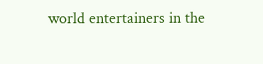world entertainers in the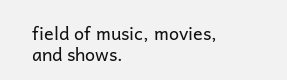field of music, movies, and shows.